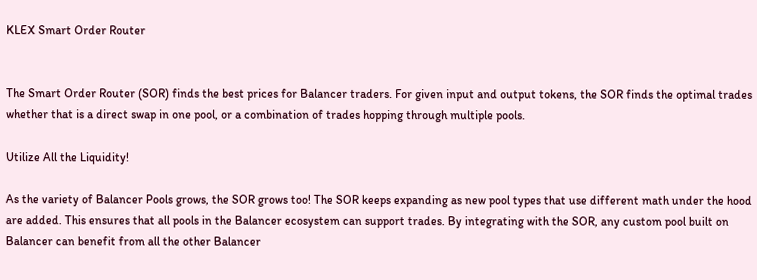KLEX Smart Order Router


The Smart Order Router (SOR) finds the best prices for Balancer traders. For given input and output tokens, the SOR finds the optimal trades whether that is a direct swap in one pool, or a combination of trades hopping through multiple pools.

Utilize All the Liquidity!

As the variety of Balancer Pools grows, the SOR grows too! The SOR keeps expanding as new pool types that use different math under the hood are added. This ensures that all pools in the Balancer ecosystem can support trades. By integrating with the SOR, any custom pool built on Balancer can benefit from all the other Balancer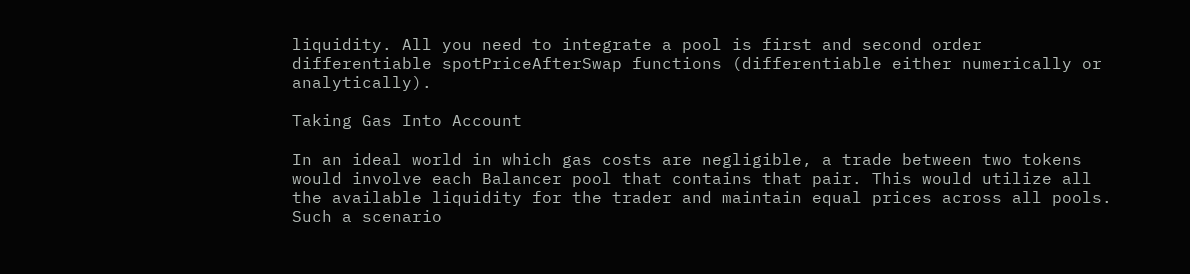liquidity. All you need to integrate a pool is first and second order differentiable spotPriceAfterSwap functions (differentiable either numerically or analytically).

Taking Gas Into Account

In an ideal world in which gas costs are negligible, a trade between two tokens would involve each Balancer pool that contains that pair. This would utilize all the available liquidity for the trader and maintain equal prices across all pools. Such a scenario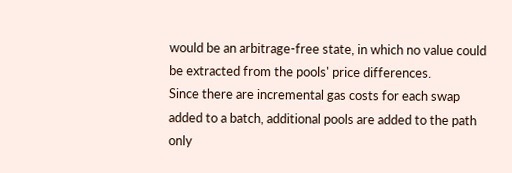would be an arbitrage-free state, in which no value could be extracted from the pools' price differences.
Since there are incremental gas costs for each swap added to a batch, additional pools are added to the path only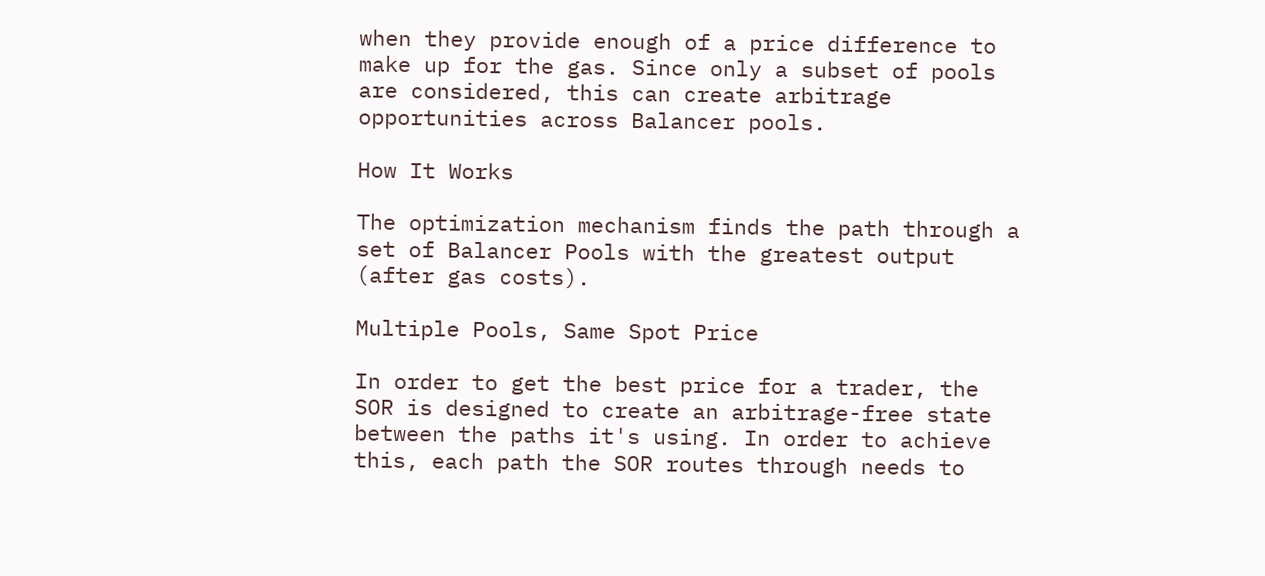when they provide enough of a price difference to make up for the gas. Since only a subset of pools are considered, this can create arbitrage opportunities across Balancer pools.

How It Works

The optimization mechanism finds the path through a set of Balancer Pools with the greatest output (after gas costs).

Multiple Pools, Same Spot Price

In order to get the best price for a trader, the SOR is designed to create an arbitrage-free state between the paths it's using. In order to achieve this, each path the SOR routes through needs to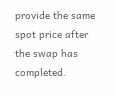provide the same spot price after the swap has completed.